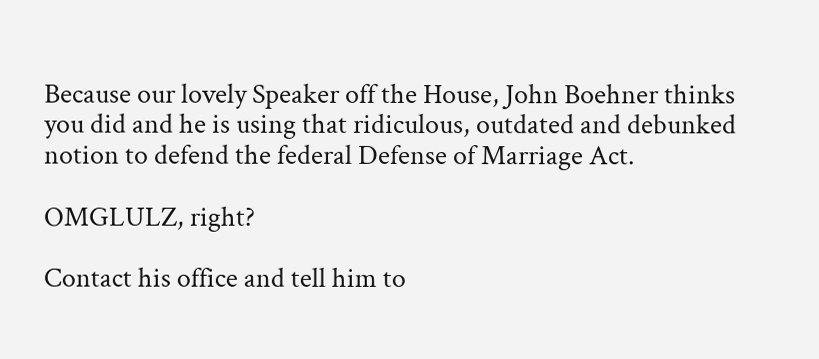Because our lovely Speaker off the House, John Boehner thinks you did and he is using that ridiculous, outdated and debunked notion to defend the federal Defense of Marriage Act.

OMGLULZ, right?

Contact his office and tell him to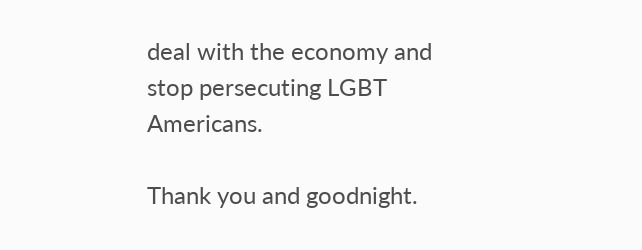deal with the economy and stop persecuting LGBT Americans.

Thank you and goodnight.